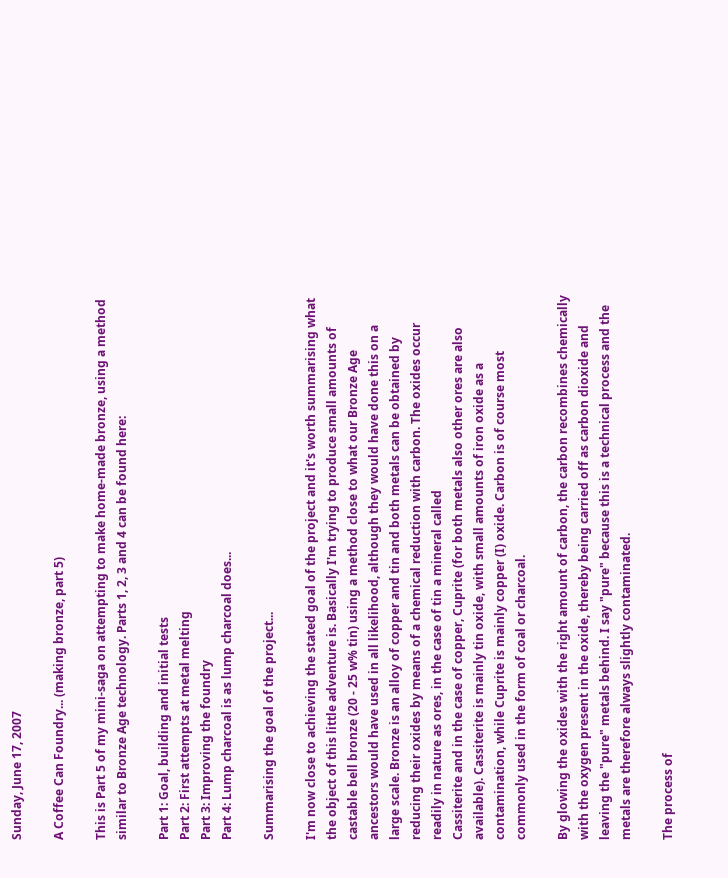Sunday, June 17, 2007

A Coffee Can Foundry... (making bronze, part 5)

This is Part 5 of my mini-saga on attempting to make home-made bronze, using a method similar to Bronze Age technology. Parts 1, 2, 3 and 4 can be found here:

Part 1: Goal, building and initial tests
Part 2: First attempts at metal melting
Part 3: Improving the foundry
Part 4: Lump charcoal is as lump charcoal does...

Summarising the goal of the project...

I'm now close to achieving the stated goal of the project and it's worth summarising what the object of this little adventure is. Basically I'm trying to produce small amounts of castable bell bronze (20 - 25 w% tin) using a method close to what our Bronze Age ancestors would have used in all likelihood, although they would have done this on a large scale. Bronze is an alloy of copper and tin and both metals can be obtained by reducing their oxides by means of a chemical reduction with carbon. The oxides occur readily in nature as ores, in the case of tin a mineral called
Cassiterite and in the case of copper, Cuprite (for both metals also other ores are also available). Cassiterite is mainly tin oxide, with small amounts of iron oxide as a contamination, while Cuprite is mainly copper (I) oxide. Carbon is of course most commonly used in the form of coal or charcoal.

By glowing the oxides with the right amount of carbon, the carbon recombines chemically with the oxygen present in the oxide, thereby being carried off as carbon dioxide and leaving the "pure" metals behind. I say "pure" because this is a technical process and the metals are therefore always slightly contaminated.

The process of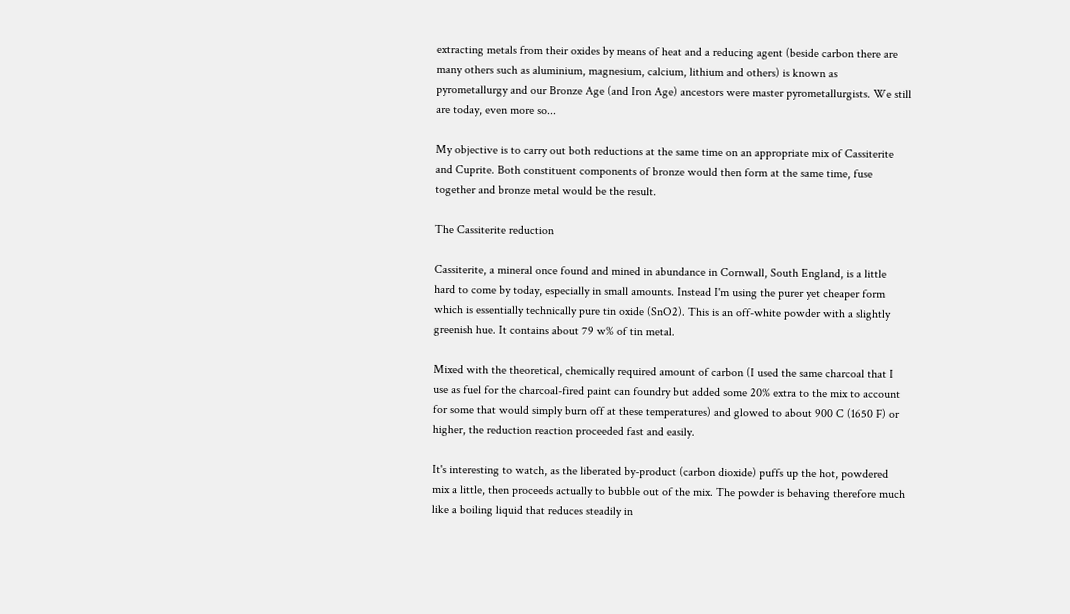extracting metals from their oxides by means of heat and a reducing agent (beside carbon there are many others such as aluminium, magnesium, calcium, lithium and others) is known as
pyrometallurgy and our Bronze Age (and Iron Age) ancestors were master pyrometallurgists. We still are today, even more so...

My objective is to carry out both reductions at the same time on an appropriate mix of Cassiterite and Cuprite. Both constituent components of bronze would then form at the same time, fuse together and bronze metal would be the result.

The Cassiterite reduction

Cassiterite, a mineral once found and mined in abundance in Cornwall, South England, is a little hard to come by today, especially in small amounts. Instead I'm using the purer yet cheaper form which is essentially technically pure tin oxide (SnO2). This is an off-white powder with a slightly greenish hue. It contains about 79 w% of tin metal.

Mixed with the theoretical, chemically required amount of carbon (I used the same charcoal that I use as fuel for the charcoal-fired paint can foundry but added some 20% extra to the mix to account for some that would simply burn off at these temperatures) and glowed to about 900 C (1650 F) or higher, the reduction reaction proceeded fast and easily.

It's interesting to watch, as the liberated by-product (carbon dioxide) puffs up the hot, powdered mix a little, then proceeds actually to bubble out of the mix. The powder is behaving therefore much like a boiling liquid that reduces steadily in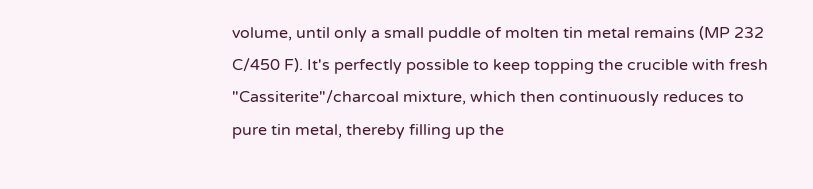volume, until only a small puddle of molten tin metal remains (MP 232 C/450 F). It's perfectly possible to keep topping the crucible with fresh "Cassiterite"/charcoal mixture, which then continuously reduces to pure tin metal, thereby filling up the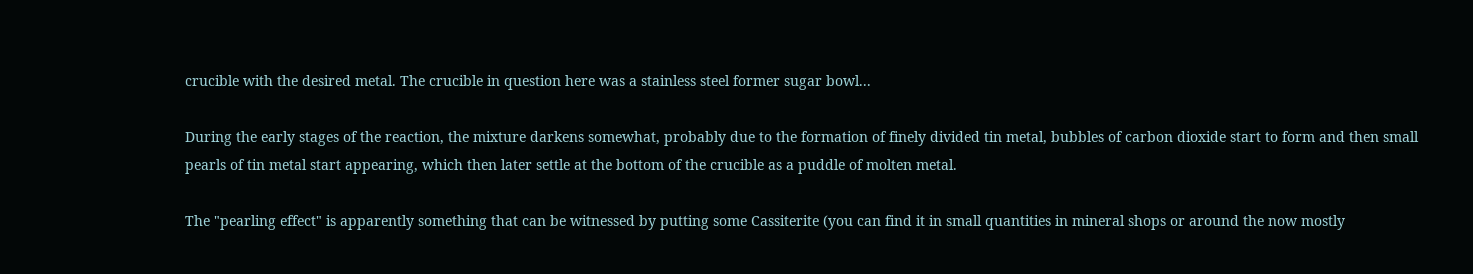crucible with the desired metal. The crucible in question here was a stainless steel former sugar bowl...

During the early stages of the reaction, the mixture darkens somewhat, probably due to the formation of finely divided tin metal, bubbles of carbon dioxide start to form and then small pearls of tin metal start appearing, which then later settle at the bottom of the crucible as a puddle of molten metal.

The "pearling effect" is apparently something that can be witnessed by putting some Cassiterite (you can find it in small quantities in mineral shops or around the now mostly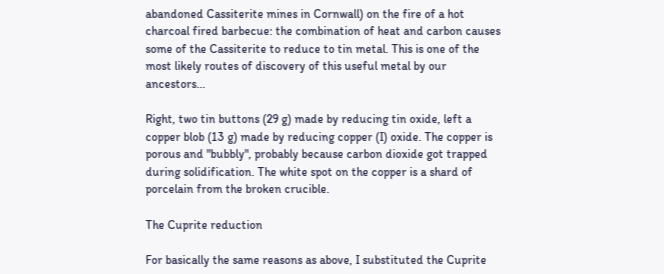abandoned Cassiterite mines in Cornwall) on the fire of a hot charcoal fired barbecue: the combination of heat and carbon causes some of the Cassiterite to reduce to tin metal. This is one of the most likely routes of discovery of this useful metal by our ancestors...

Right, two tin buttons (29 g) made by reducing tin oxide, left a copper blob (13 g) made by reducing copper (I) oxide. The copper is porous and "bubbly", probably because carbon dioxide got trapped during solidification. The white spot on the copper is a shard of porcelain from the broken crucible.

The Cuprite reduction

For basically the same reasons as above, I substituted the Cuprite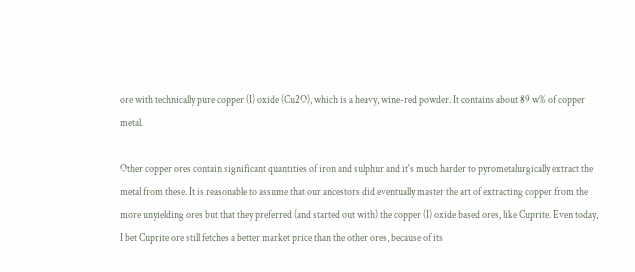ore with technically pure copper (I) oxide (Cu2O), which is a heavy, wine-red powder. It contains about 89 w% of copper metal.

Other copper ores contain significant quantities of iron and sulphur and it's much harder to pyrometalurgically extract the metal from these. It is reasonable to assume that our ancestors did eventually master the art of extracting copper from the more unyielding ores but that they preferred (and started out with) the copper (I) oxide based ores, like Cuprite. Even today, I bet Cuprite ore still fetches a better market price than the other ores, because of its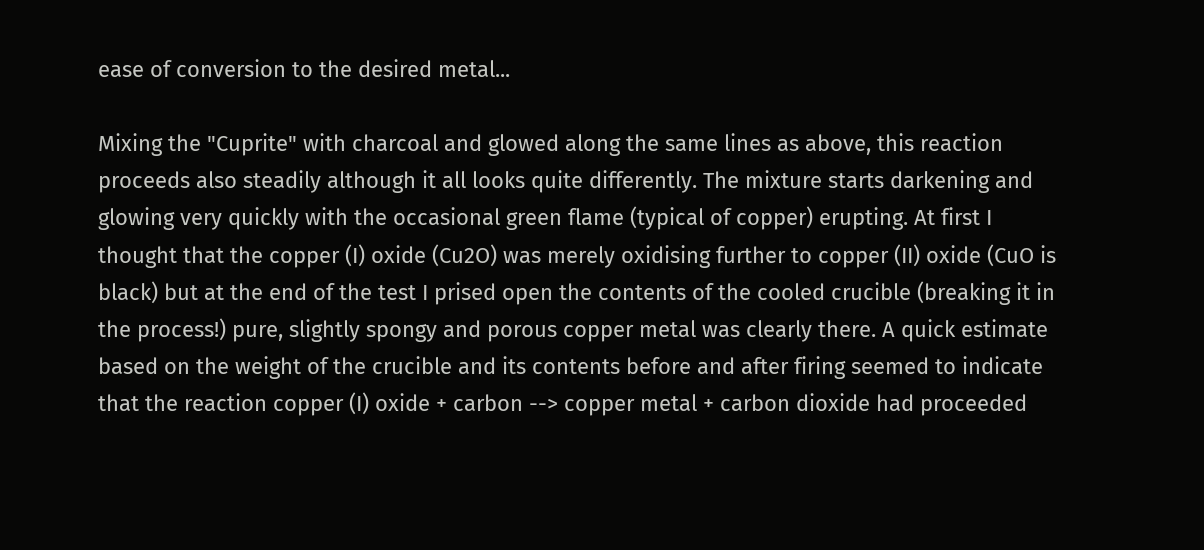ease of conversion to the desired metal...

Mixing the "Cuprite" with charcoal and glowed along the same lines as above, this reaction proceeds also steadily although it all looks quite differently. The mixture starts darkening and glowing very quickly with the occasional green flame (typical of copper) erupting. At first I thought that the copper (I) oxide (Cu2O) was merely oxidising further to copper (II) oxide (CuO is black) but at the end of the test I prised open the contents of the cooled crucible (breaking it in the process!) pure, slightly spongy and porous copper metal was clearly there. A quick estimate based on the weight of the crucible and its contents before and after firing seemed to indicate that the reaction copper (I) oxide + carbon --> copper metal + carbon dioxide had proceeded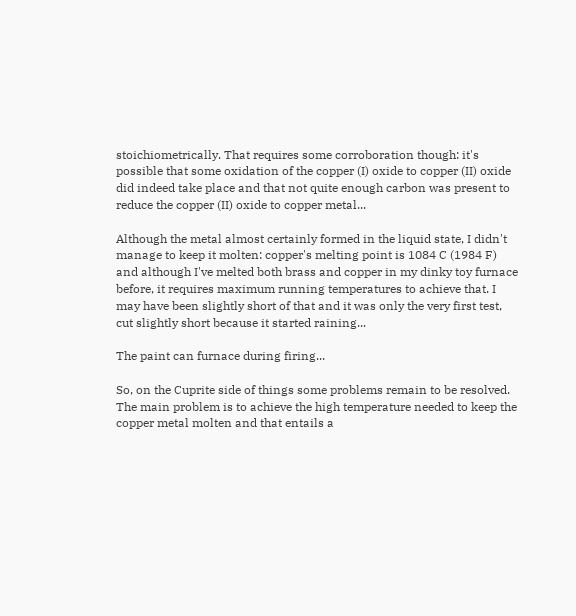stoichiometrically. That requires some corroboration though: it's possible that some oxidation of the copper (I) oxide to copper (II) oxide did indeed take place and that not quite enough carbon was present to reduce the copper (II) oxide to copper metal...

Although the metal almost certainly formed in the liquid state, I didn't manage to keep it molten: copper's melting point is 1084 C (1984 F) and although I've melted both brass and copper in my dinky toy furnace before, it requires maximum running temperatures to achieve that. I may have been slightly short of that and it was only the very first test, cut slightly short because it started raining...

The paint can furnace during firing...

So, on the Cuprite side of things some problems remain to be resolved. The main problem is to achieve the high temperature needed to keep the copper metal molten and that entails a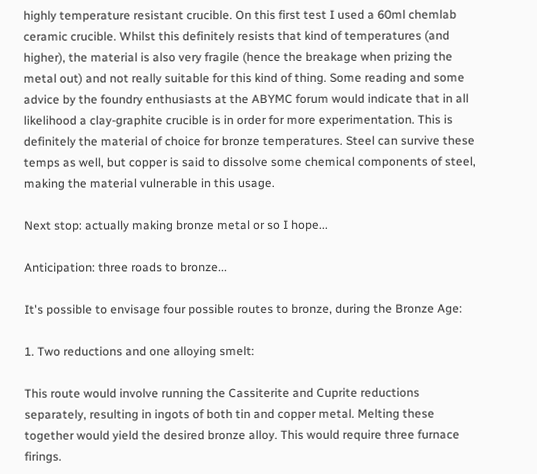highly temperature resistant crucible. On this first test I used a 60ml chemlab ceramic crucible. Whilst this definitely resists that kind of temperatures (and higher), the material is also very fragile (hence the breakage when prizing the metal out) and not really suitable for this kind of thing. Some reading and some advice by the foundry enthusiasts at the ABYMC forum would indicate that in all likelihood a clay-graphite crucible is in order for more experimentation. This is definitely the material of choice for bronze temperatures. Steel can survive these temps as well, but copper is said to dissolve some chemical components of steel, making the material vulnerable in this usage.

Next stop: actually making bronze metal or so I hope...

Anticipation: three roads to bronze...

It's possible to envisage four possible routes to bronze, during the Bronze Age:

1. Two reductions and one alloying smelt:

This route would involve running the Cassiterite and Cuprite reductions separately, resulting in ingots of both tin and copper metal. Melting these together would yield the desired bronze alloy. This would require three furnace firings.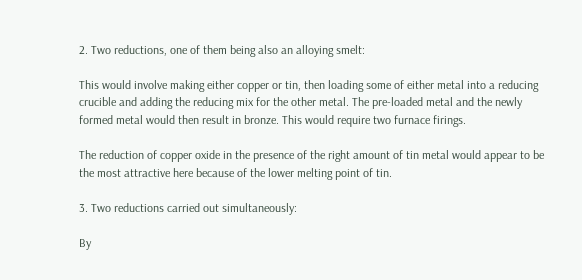2. Two reductions, one of them being also an alloying smelt:

This would involve making either copper or tin, then loading some of either metal into a reducing crucible and adding the reducing mix for the other metal. The pre-loaded metal and the newly formed metal would then result in bronze. This would require two furnace firings.

The reduction of copper oxide in the presence of the right amount of tin metal would appear to be the most attractive here because of the lower melting point of tin.

3. Two reductions carried out simultaneously:

By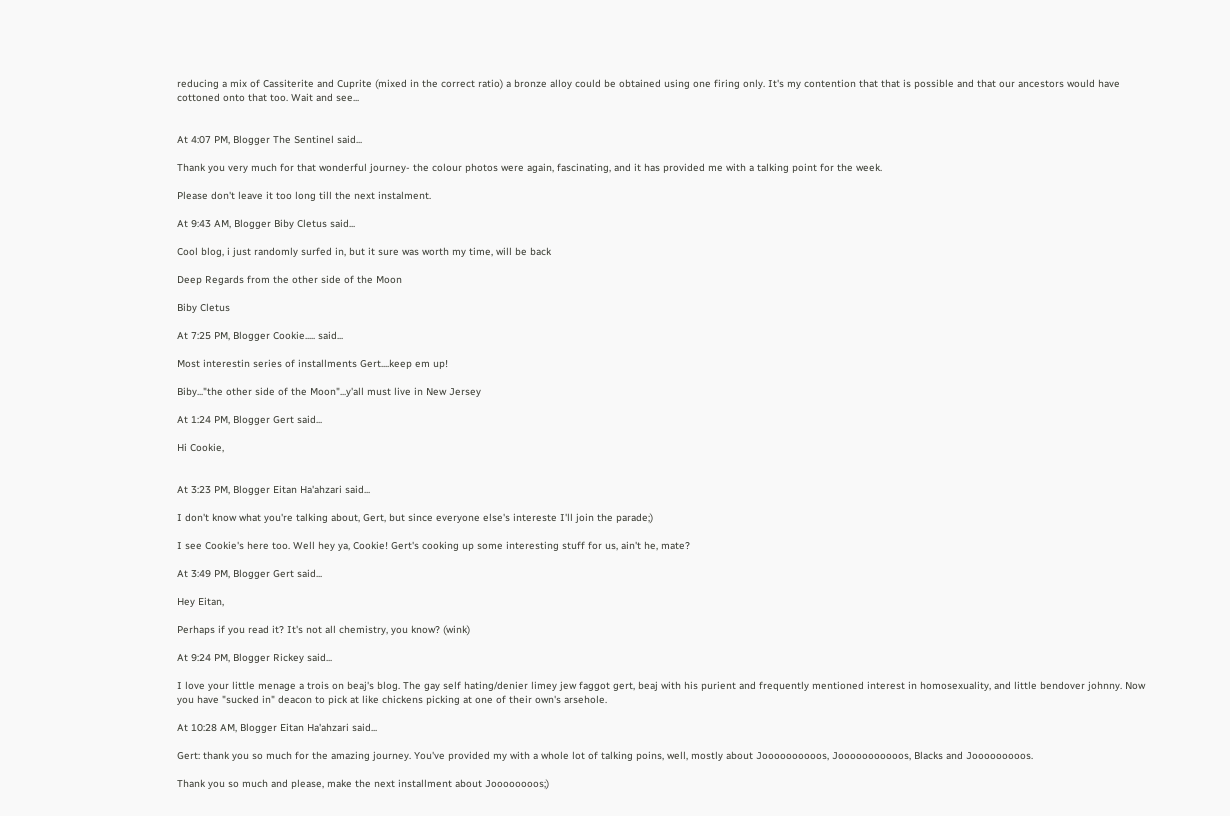reducing a mix of Cassiterite and Cuprite (mixed in the correct ratio) a bronze alloy could be obtained using one firing only. It's my contention that that is possible and that our ancestors would have cottoned onto that too. Wait and see...


At 4:07 PM, Blogger The Sentinel said...

Thank you very much for that wonderful journey- the colour photos were again, fascinating, and it has provided me with a talking point for the week.

Please don't leave it too long till the next instalment.

At 9:43 AM, Blogger Biby Cletus said...

Cool blog, i just randomly surfed in, but it sure was worth my time, will be back

Deep Regards from the other side of the Moon

Biby Cletus

At 7:25 PM, Blogger Cookie..... said...

Most interestin series of installments Gert....keep em up!

Biby..."the other side of the Moon"...y'all must live in New Jersey

At 1:24 PM, Blogger Gert said...

Hi Cookie,


At 3:23 PM, Blogger Eitan Ha'ahzari said...

I don't know what you're talking about, Gert, but since everyone else's intereste I'll join the parade;)

I see Cookie's here too. Well hey ya, Cookie! Gert's cooking up some interesting stuff for us, ain't he, mate?

At 3:49 PM, Blogger Gert said...

Hey Eitan,

Perhaps if you read it? It's not all chemistry, you know? (wink)

At 9:24 PM, Blogger Rickey said...

I love your little menage a trois on beaj's blog. The gay self hating/denier limey jew faggot gert, beaj with his purient and frequently mentioned interest in homosexuality, and little bendover johnny. Now you have "sucked in" deacon to pick at like chickens picking at one of their own's arsehole.

At 10:28 AM, Blogger Eitan Ha'ahzari said...

Gert: thank you so much for the amazing journey. You've provided my with a whole lot of talking poins, well, mostly about Joooooooooos, Jooooooooooos, Blacks and Jooooooooos.

Thank you so much and please, make the next installment about Joooooooos;)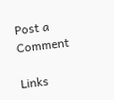Post a Comment

Links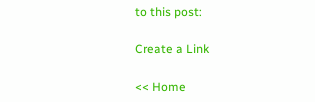to this post:

Create a Link

<< Home